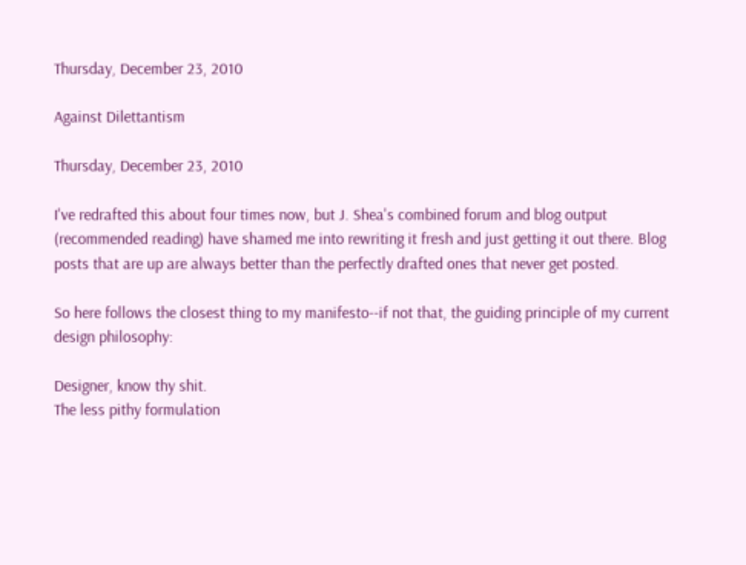Thursday, December 23, 2010

Against Dilettantism

Thursday, December 23, 2010

I've redrafted this about four times now, but J. Shea's combined forum and blog output (recommended reading) have shamed me into rewriting it fresh and just getting it out there. Blog posts that are up are always better than the perfectly drafted ones that never get posted.

So here follows the closest thing to my manifesto--if not that, the guiding principle of my current design philosophy:

Designer, know thy shit.
The less pithy formulation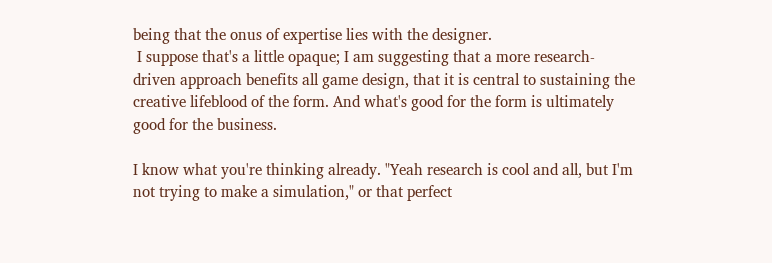being that the onus of expertise lies with the designer.
 I suppose that's a little opaque; I am suggesting that a more research-driven approach benefits all game design, that it is central to sustaining the creative lifeblood of the form. And what's good for the form is ultimately good for the business.

I know what you're thinking already. "Yeah research is cool and all, but I'm not trying to make a simulation," or that perfect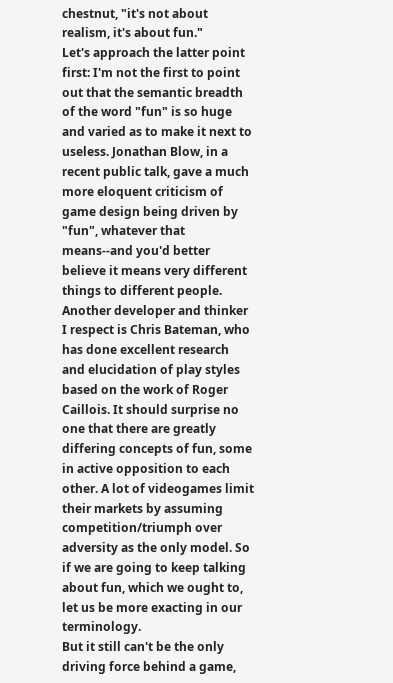chestnut, "it's not about realism, it's about fun."
Let's approach the latter point first: I'm not the first to point out that the semantic breadth of the word "fun" is so huge and varied as to make it next to useless. Jonathan Blow, in a recent public talk, gave a much more eloquent criticism of game design being driven by "fun", whatever that means--and you'd better believe it means very different things to different people.
Another developer and thinker I respect is Chris Bateman, who has done excellent research and elucidation of play styles based on the work of Roger Caillois. It should surprise no one that there are greatly differing concepts of fun, some in active opposition to each other. A lot of videogames limit their markets by assuming competition/triumph over adversity as the only model. So if we are going to keep talking about fun, which we ought to, let us be more exacting in our terminology.
But it still can't be the only driving force behind a game,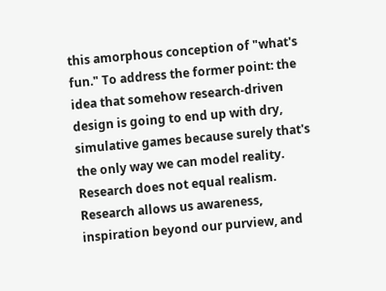this amorphous conception of "what's fun." To address the former point: the idea that somehow research-driven design is going to end up with dry, simulative games because surely that's the only way we can model reality. Research does not equal realism.
Research allows us awareness, inspiration beyond our purview, and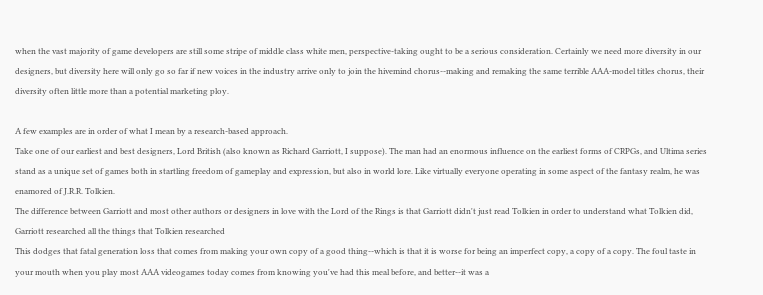when the vast majority of game developers are still some stripe of middle class white men, perspective-taking ought to be a serious consideration. Certainly we need more diversity in our designers, but diversity here will only go so far if new voices in the industry arrive only to join the hivemind chorus--making and remaking the same terrible AAA-model titles chorus, their diversity often little more than a potential marketing ploy.

A few examples are in order of what I mean by a research-based approach.
Take one of our earliest and best designers, Lord British (also known as Richard Garriott, I suppose). The man had an enormous influence on the earliest forms of CRPGs, and Ultima series stand as a unique set of games both in startling freedom of gameplay and expression, but also in world lore. Like virtually everyone operating in some aspect of the fantasy realm, he was enamored of J.R.R. Tolkien.
The difference between Garriott and most other authors or designers in love with the Lord of the Rings is that Garriott didn't just read Tolkien in order to understand what Tolkien did, Garriott researched all the things that Tolkien researched
This dodges that fatal generation loss that comes from making your own copy of a good thing--which is that it is worse for being an imperfect copy, a copy of a copy. The foul taste in your mouth when you play most AAA videogames today comes from knowing you've had this meal before, and better--it was a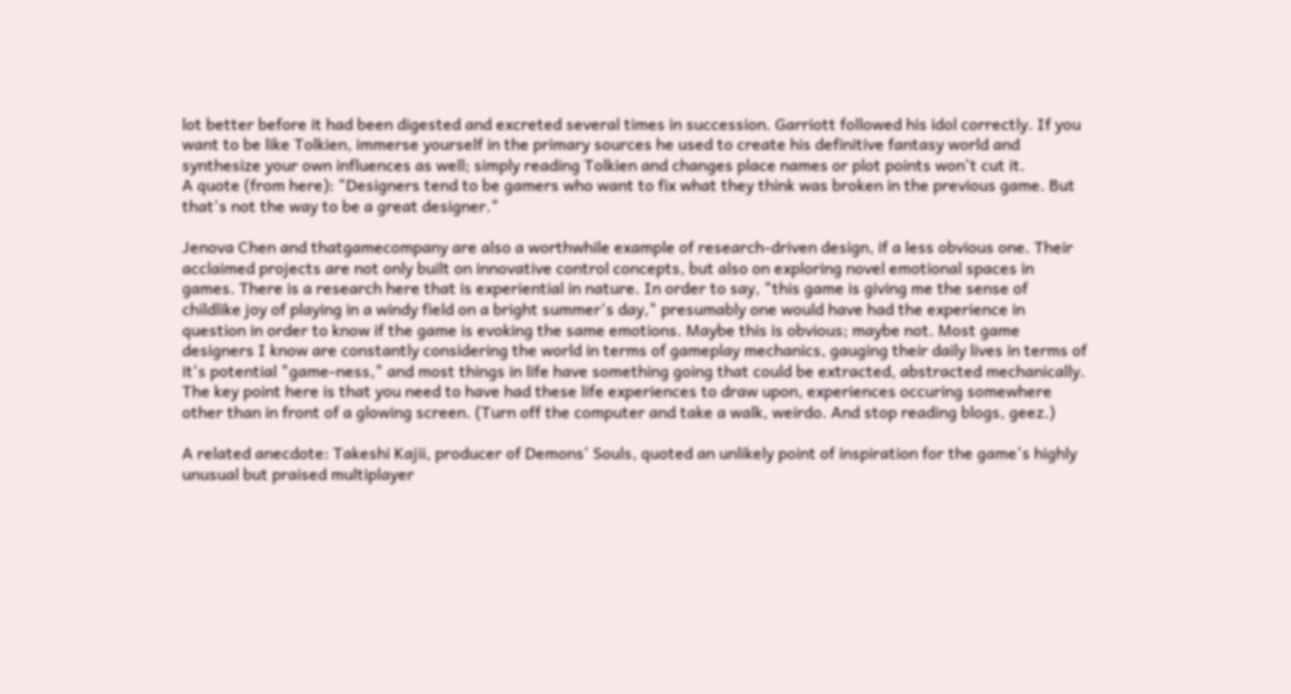lot better before it had been digested and excreted several times in succession. Garriott followed his idol correctly. If you want to be like Tolkien, immerse yourself in the primary sources he used to create his definitive fantasy world and synthesize your own influences as well; simply reading Tolkien and changes place names or plot points won't cut it.
A quote (from here): "Designers tend to be gamers who want to fix what they think was broken in the previous game. But that's not the way to be a great designer."

Jenova Chen and thatgamecompany are also a worthwhile example of research-driven design, if a less obvious one. Their acclaimed projects are not only built on innovative control concepts, but also on exploring novel emotional spaces in games. There is a research here that is experiential in nature. In order to say, "this game is giving me the sense of childlike joy of playing in a windy field on a bright summer's day," presumably one would have had the experience in question in order to know if the game is evoking the same emotions. Maybe this is obvious; maybe not. Most game designers I know are constantly considering the world in terms of gameplay mechanics, gauging their daily lives in terms of it's potential "game-ness," and most things in life have something going that could be extracted, abstracted mechanically. The key point here is that you need to have had these life experiences to draw upon, experiences occuring somewhere other than in front of a glowing screen. (Turn off the computer and take a walk, weirdo. And stop reading blogs, geez.)

A related anecdote: Takeshi Kajii, producer of Demons' Souls, quoted an unlikely point of inspiration for the game's highly unusual but praised multiplayer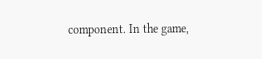component. In the game,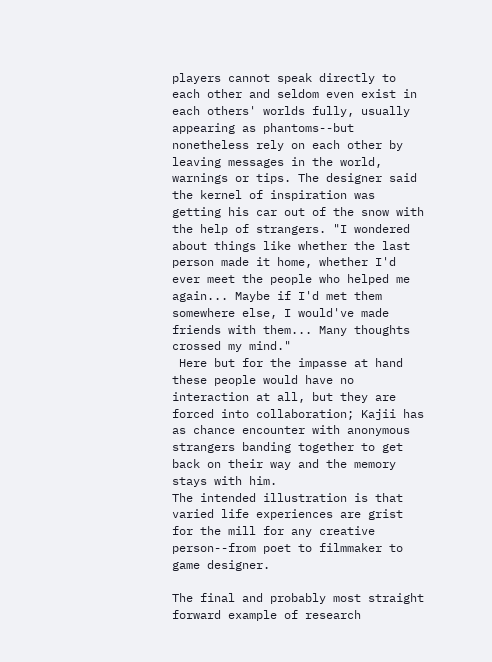players cannot speak directly to each other and seldom even exist in each others' worlds fully, usually appearing as phantoms--but nonetheless rely on each other by leaving messages in the world, warnings or tips. The designer said the kernel of inspiration was getting his car out of the snow with the help of strangers. "I wondered about things like whether the last person made it home, whether I'd ever meet the people who helped me again... Maybe if I'd met them somewhere else, I would've made friends with them... Many thoughts crossed my mind."
 Here but for the impasse at hand these people would have no interaction at all, but they are forced into collaboration; Kajii has as chance encounter with anonymous strangers banding together to get back on their way and the memory stays with him.
The intended illustration is that varied life experiences are grist for the mill for any creative person--from poet to filmmaker to game designer.

The final and probably most straight forward example of research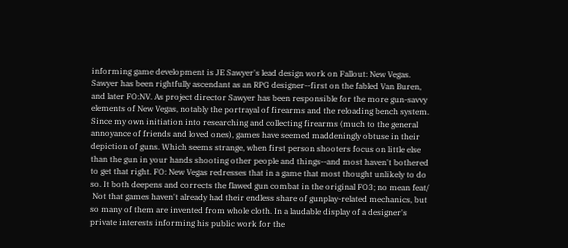informing game development is JE Sawyer's lead design work on Fallout: New Vegas. Sawyer has been rightfully ascendant as an RPG designer--first on the fabled Van Buren, and later FO:NV. As project director Sawyer has been responsible for the more gun-savvy elements of New Vegas, notably the portrayal of firearms and the reloading bench system.
Since my own initiation into researching and collecting firearms (much to the general annoyance of friends and loved ones), games have seemed maddeningly obtuse in their depiction of guns. Which seems strange, when first person shooters focus on little else than the gun in your hands shooting other people and things--and most haven't bothered to get that right. FO: New Vegas redresses that in a game that most thought unlikely to do so. It both deepens and corrects the flawed gun combat in the original FO3; no mean feat/
 Not that games haven't already had their endless share of gunplay-related mechanics, but so many of them are invented from whole cloth. In a laudable display of a designer's private interests informing his public work for the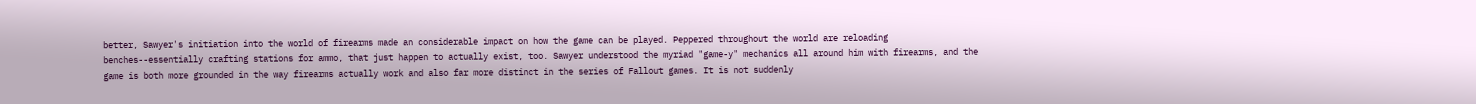better, Sawyer's initiation into the world of firearms made an considerable impact on how the game can be played. Peppered throughout the world are reloading benches--essentially crafting stations for ammo, that just happen to actually exist, too. Sawyer understood the myriad "game-y" mechanics all around him with firearms, and the game is both more grounded in the way firearms actually work and also far more distinct in the series of Fallout games. It is not suddenly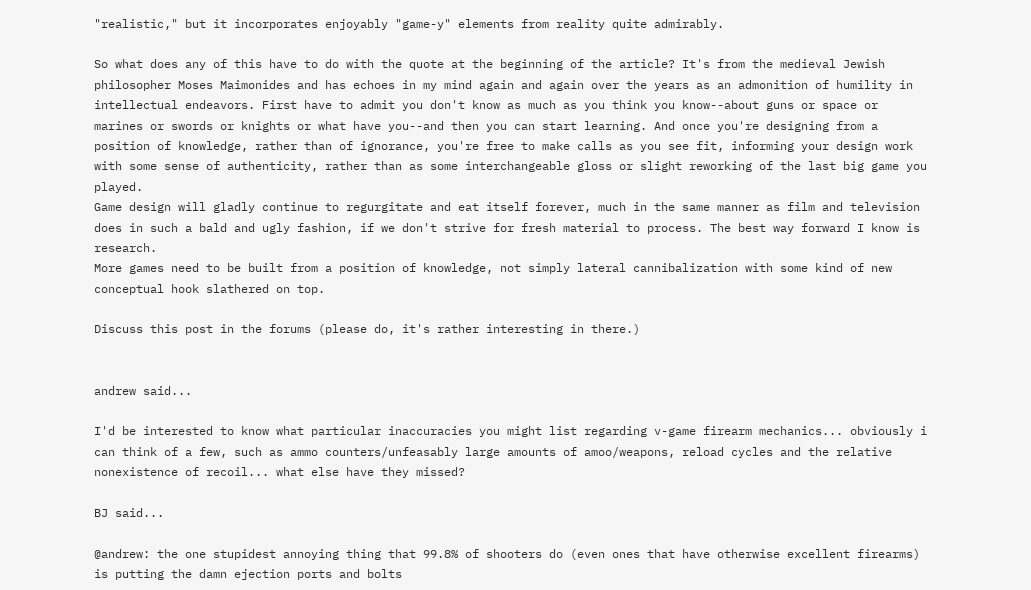"realistic," but it incorporates enjoyably "game-y" elements from reality quite admirably.

So what does any of this have to do with the quote at the beginning of the article? It's from the medieval Jewish philosopher Moses Maimonides and has echoes in my mind again and again over the years as an admonition of humility in intellectual endeavors. First have to admit you don't know as much as you think you know--about guns or space or marines or swords or knights or what have you--and then you can start learning. And once you're designing from a position of knowledge, rather than of ignorance, you're free to make calls as you see fit, informing your design work with some sense of authenticity, rather than as some interchangeable gloss or slight reworking of the last big game you played.
Game design will gladly continue to regurgitate and eat itself forever, much in the same manner as film and television does in such a bald and ugly fashion, if we don't strive for fresh material to process. The best way forward I know is research.
More games need to be built from a position of knowledge, not simply lateral cannibalization with some kind of new conceptual hook slathered on top.

Discuss this post in the forums (please do, it's rather interesting in there.)


andrew said...

I'd be interested to know what particular inaccuracies you might list regarding v-game firearm mechanics... obviously i can think of a few, such as ammo counters/unfeasably large amounts of amoo/weapons, reload cycles and the relative nonexistence of recoil... what else have they missed?

BJ said...

@andrew: the one stupidest annoying thing that 99.8% of shooters do (even ones that have otherwise excellent firearms) is putting the damn ejection ports and bolts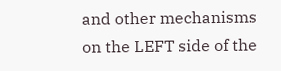and other mechanisms on the LEFT side of the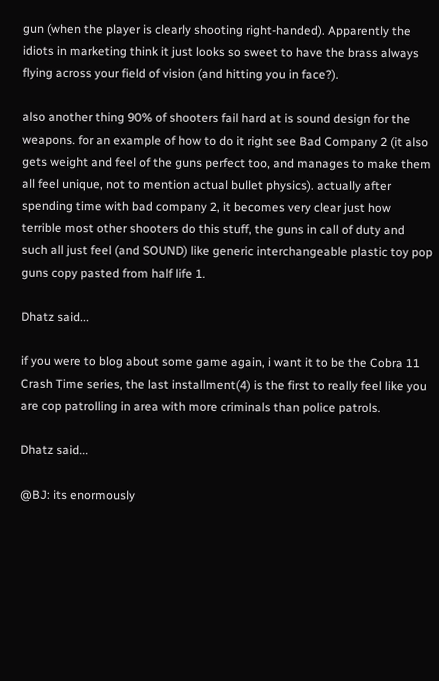gun (when the player is clearly shooting right-handed). Apparently the idiots in marketing think it just looks so sweet to have the brass always flying across your field of vision (and hitting you in face?).

also another thing 90% of shooters fail hard at is sound design for the weapons. for an example of how to do it right see Bad Company 2 (it also gets weight and feel of the guns perfect too, and manages to make them all feel unique, not to mention actual bullet physics). actually after spending time with bad company 2, it becomes very clear just how terrible most other shooters do this stuff, the guns in call of duty and such all just feel (and SOUND) like generic interchangeable plastic toy pop guns copy pasted from half life 1.

Dhatz said...

if you were to blog about some game again, i want it to be the Cobra 11 Crash Time series, the last installment(4) is the first to really feel like you are cop patrolling in area with more criminals than police patrols.

Dhatz said...

@BJ: its enormously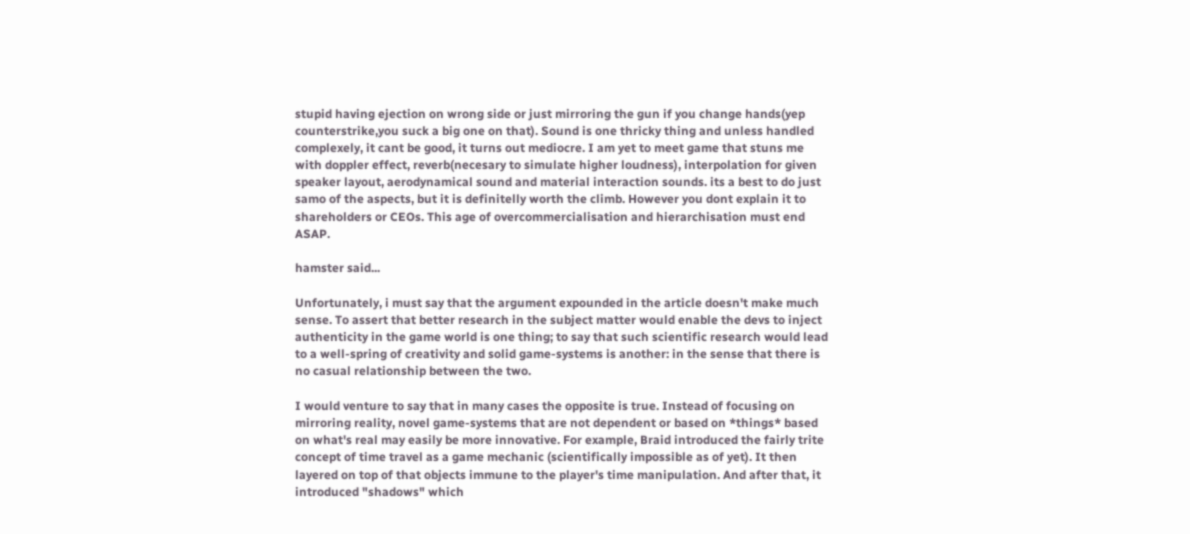stupid having ejection on wrong side or just mirroring the gun if you change hands(yep counterstrike,you suck a big one on that). Sound is one thricky thing and unless handled complexely, it cant be good, it turns out mediocre. I am yet to meet game that stuns me with doppler effect, reverb(necesary to simulate higher loudness), interpolation for given speaker layout, aerodynamical sound and material interaction sounds. its a best to do just samo of the aspects, but it is definitelly worth the climb. However you dont explain it to shareholders or CEOs. This age of overcommercialisation and hierarchisation must end ASAP.

hamster said...

Unfortunately, i must say that the argument expounded in the article doesn't make much sense. To assert that better research in the subject matter would enable the devs to inject authenticity in the game world is one thing; to say that such scientific research would lead to a well-spring of creativity and solid game-systems is another: in the sense that there is no casual relationship between the two.

I would venture to say that in many cases the opposite is true. Instead of focusing on mirroring reality, novel game-systems that are not dependent or based on *things* based on what's real may easily be more innovative. For example, Braid introduced the fairly trite concept of time travel as a game mechanic (scientifically impossible as of yet). It then layered on top of that objects immune to the player's time manipulation. And after that, it introduced "shadows" which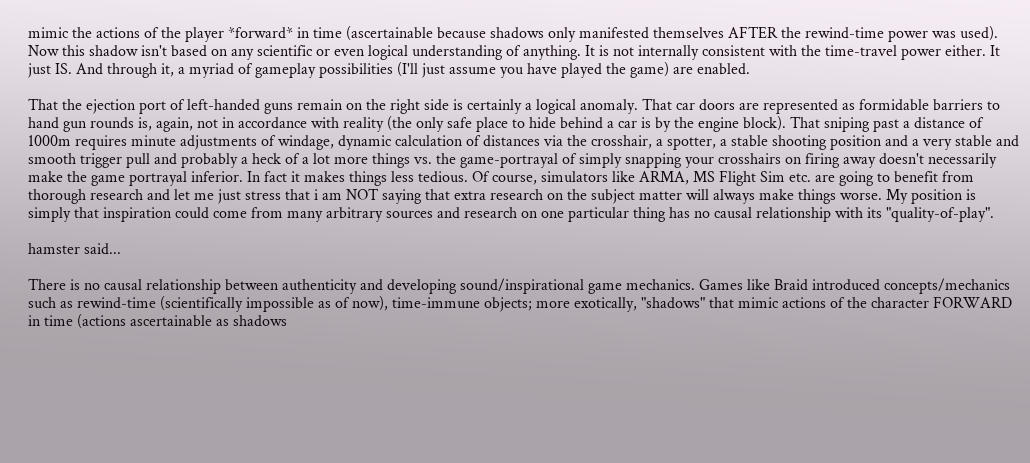mimic the actions of the player *forward* in time (ascertainable because shadows only manifested themselves AFTER the rewind-time power was used). Now this shadow isn't based on any scientific or even logical understanding of anything. It is not internally consistent with the time-travel power either. It just IS. And through it, a myriad of gameplay possibilities (I'll just assume you have played the game) are enabled.

That the ejection port of left-handed guns remain on the right side is certainly a logical anomaly. That car doors are represented as formidable barriers to hand gun rounds is, again, not in accordance with reality (the only safe place to hide behind a car is by the engine block). That sniping past a distance of 1000m requires minute adjustments of windage, dynamic calculation of distances via the crosshair, a spotter, a stable shooting position and a very stable and smooth trigger pull and probably a heck of a lot more things vs. the game-portrayal of simply snapping your crosshairs on firing away doesn't necessarily make the game portrayal inferior. In fact it makes things less tedious. Of course, simulators like ARMA, MS Flight Sim etc. are going to benefit from thorough research and let me just stress that i am NOT saying that extra research on the subject matter will always make things worse. My position is simply that inspiration could come from many arbitrary sources and research on one particular thing has no causal relationship with its "quality-of-play".

hamster said...

There is no causal relationship between authenticity and developing sound/inspirational game mechanics. Games like Braid introduced concepts/mechanics such as rewind-time (scientifically impossible as of now), time-immune objects; more exotically, "shadows" that mimic actions of the character FORWARD in time (actions ascertainable as shadows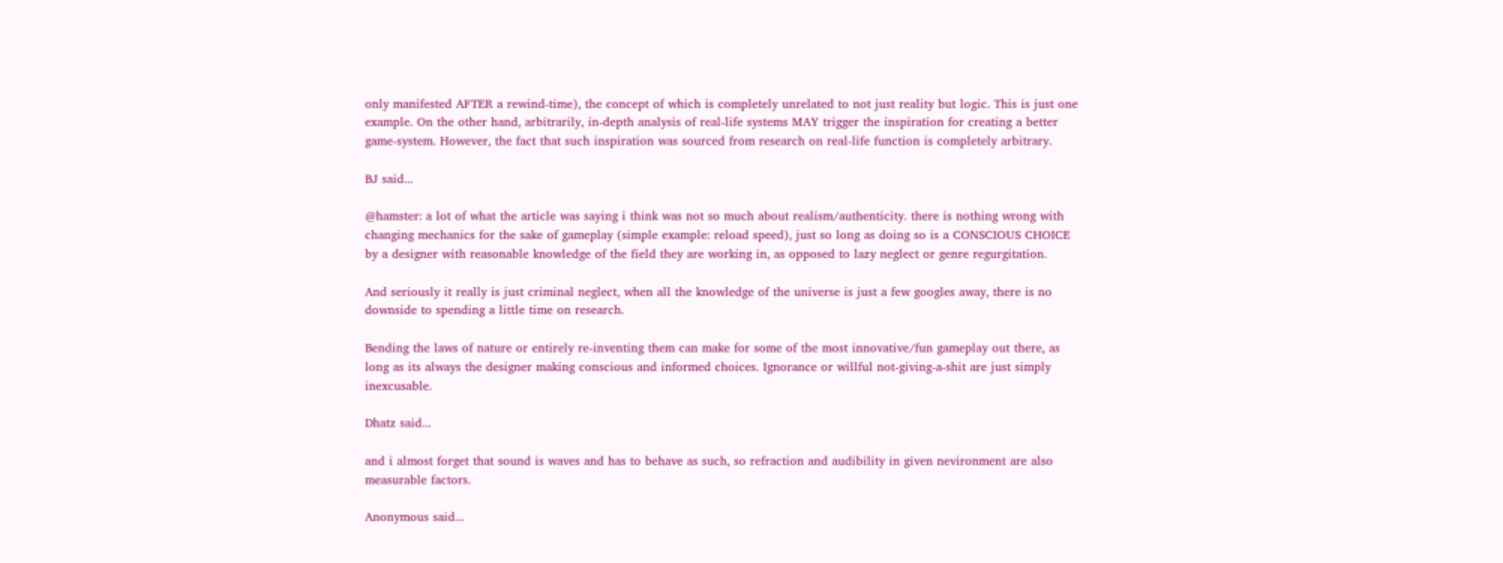only manifested AFTER a rewind-time), the concept of which is completely unrelated to not just reality but logic. This is just one example. On the other hand, arbitrarily, in-depth analysis of real-life systems MAY trigger the inspiration for creating a better game-system. However, the fact that such inspiration was sourced from research on real-life function is completely arbitrary.

BJ said...

@hamster: a lot of what the article was saying i think was not so much about realism/authenticity. there is nothing wrong with changing mechanics for the sake of gameplay (simple example: reload speed), just so long as doing so is a CONSCIOUS CHOICE by a designer with reasonable knowledge of the field they are working in, as opposed to lazy neglect or genre regurgitation.

And seriously it really is just criminal neglect, when all the knowledge of the universe is just a few googles away, there is no downside to spending a little time on research.

Bending the laws of nature or entirely re-inventing them can make for some of the most innovative/fun gameplay out there, as long as its always the designer making conscious and informed choices. Ignorance or willful not-giving-a-shit are just simply inexcusable.

Dhatz said...

and i almost forget that sound is waves and has to behave as such, so refraction and audibility in given nevironment are also measurable factors.

Anonymous said...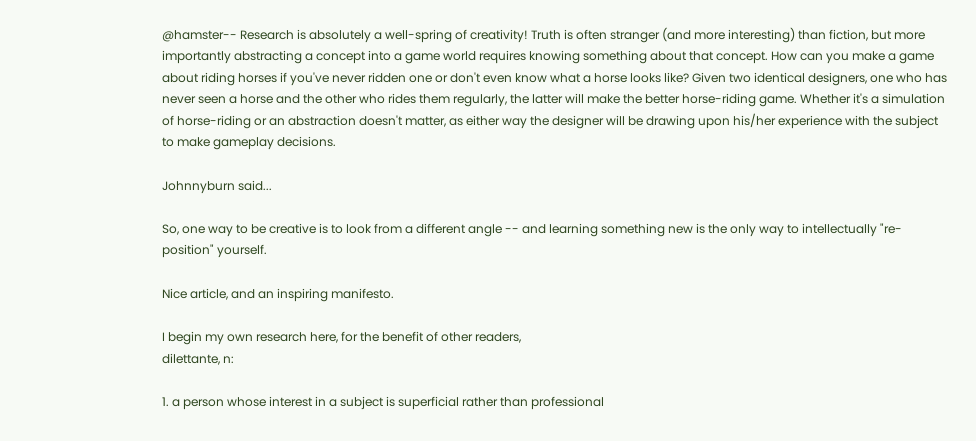@hamster-- Research is absolutely a well-spring of creativity! Truth is often stranger (and more interesting) than fiction, but more importantly abstracting a concept into a game world requires knowing something about that concept. How can you make a game about riding horses if you've never ridden one or don't even know what a horse looks like? Given two identical designers, one who has never seen a horse and the other who rides them regularly, the latter will make the better horse-riding game. Whether it's a simulation of horse-riding or an abstraction doesn't matter, as either way the designer will be drawing upon his/her experience with the subject to make gameplay decisions.

Johnnyburn said...

So, one way to be creative is to look from a different angle -- and learning something new is the only way to intellectually "re-position" yourself.

Nice article, and an inspiring manifesto.

I begin my own research here, for the benefit of other readers,
dilettante, n:

1. a person whose interest in a subject is superficial rather than professional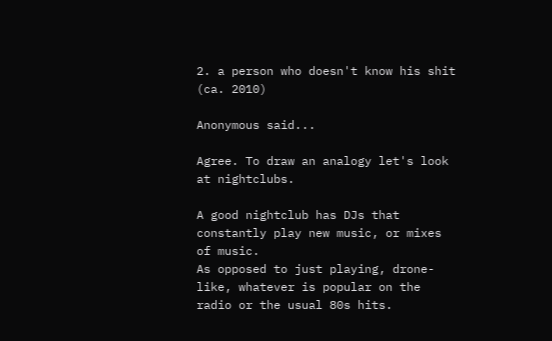2. a person who doesn't know his shit (ca. 2010)

Anonymous said...

Agree. To draw an analogy let's look at nightclubs.

A good nightclub has DJs that constantly play new music, or mixes of music.
As opposed to just playing, drone-like, whatever is popular on the radio or the usual 80s hits.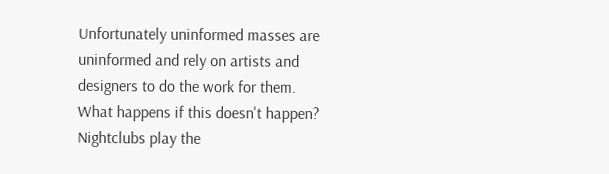Unfortunately uninformed masses are uninformed and rely on artists and designers to do the work for them.
What happens if this doesn't happen? Nightclubs play the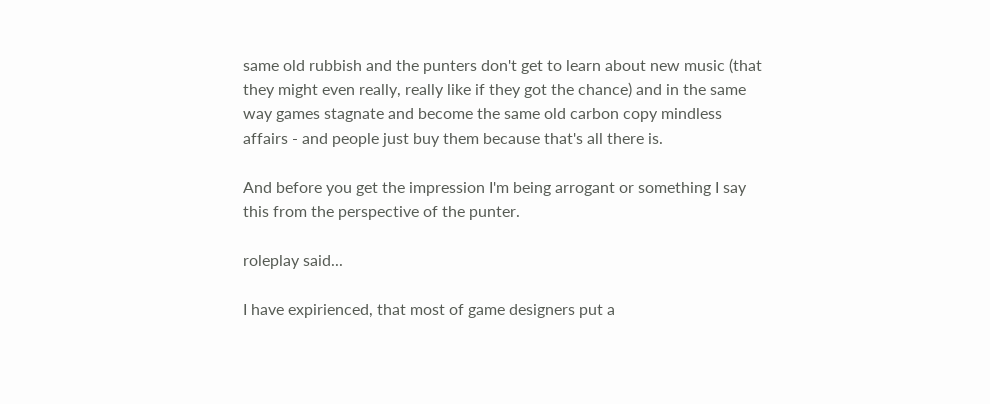same old rubbish and the punters don't get to learn about new music (that they might even really, really like if they got the chance) and in the same way games stagnate and become the same old carbon copy mindless affairs - and people just buy them because that's all there is.

And before you get the impression I'm being arrogant or something I say this from the perspective of the punter.

roleplay said...

I have expirienced, that most of game designers put a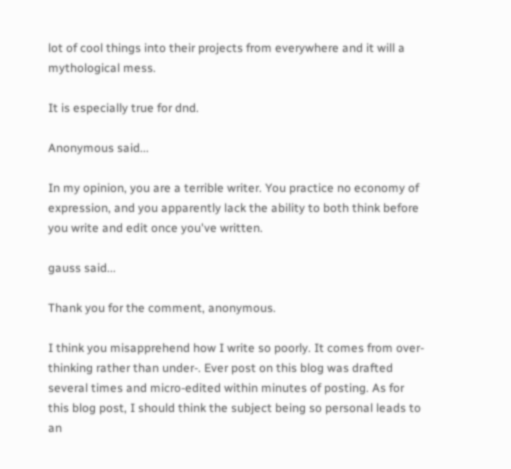lot of cool things into their projects from everywhere and it will a mythological mess.

It is especially true for dnd.

Anonymous said...

In my opinion, you are a terrible writer. You practice no economy of expression, and you apparently lack the ability to both think before you write and edit once you've written.

gauss said...

Thank you for the comment, anonymous.

I think you misapprehend how I write so poorly. It comes from over-thinking rather than under-. Ever post on this blog was drafted several times and micro-edited within minutes of posting. As for this blog post, I should think the subject being so personal leads to an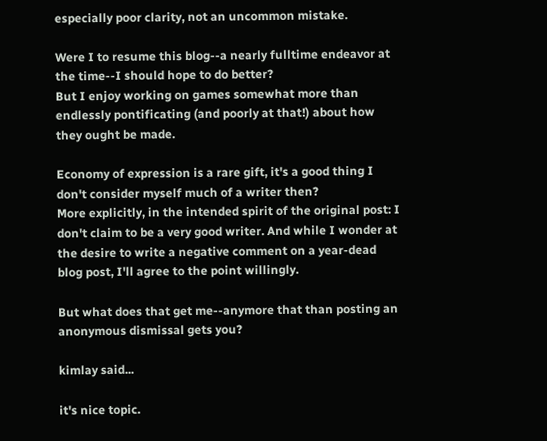especially poor clarity, not an uncommon mistake.

Were I to resume this blog--a nearly fulltime endeavor at the time--I should hope to do better?
But I enjoy working on games somewhat more than endlessly pontificating (and poorly at that!) about how they ought be made.

Economy of expression is a rare gift, it's a good thing I don't consider myself much of a writer then?
More explicitly, in the intended spirit of the original post: I don't claim to be a very good writer. And while I wonder at the desire to write a negative comment on a year-dead blog post, I'll agree to the point willingly.

But what does that get me--anymore that than posting an anonymous dismissal gets you?

kimlay said...

it's nice topic.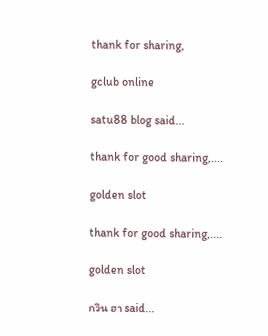thank for sharing,

gclub online

satu88 blog said...

thank for good sharing,....

golden slot

thank for good sharing,....

golden slot

กวิน ฮา said...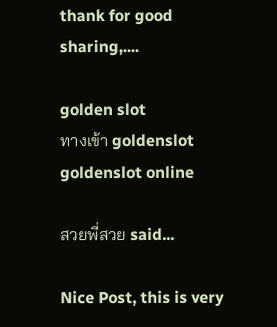thank for good sharing,....

golden slot
ทางเข้า goldenslot
goldenslot online

สวยพี่สวย said...

Nice Post, this is very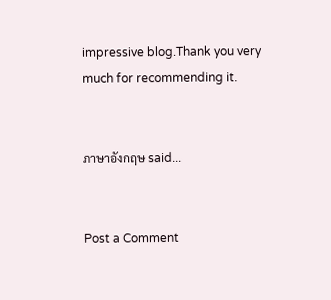impressive blog.Thank you very much for recommending it.


ภาษาอังกฤษ said...


Post a Comment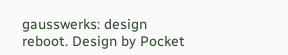gausswerks: design reboot. Design by Pocket